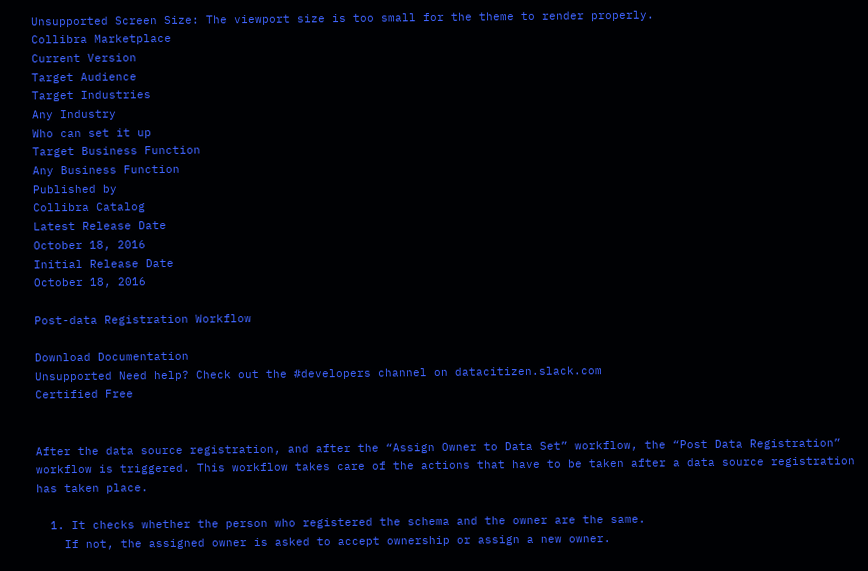Unsupported Screen Size: The viewport size is too small for the theme to render properly.
Collibra Marketplace
Current Version
Target Audience
Target Industries
Any Industry
Who can set it up
Target Business Function
Any Business Function
Published by
Collibra Catalog
Latest Release Date
October 18, 2016
Initial Release Date
October 18, 2016

Post-data Registration Workflow

Download Documentation
Unsupported Need help? Check out the #developers channel on datacitizen.slack.com
Certified Free


After the data source registration, and after the “Assign Owner to Data Set” workflow, the “Post Data Registration” workflow is triggered. This workflow takes care of the actions that have to be taken after a data source registration has taken place.

  1. It checks whether the person who registered the schema and the owner are the same.
    If not, the assigned owner is asked to accept ownership or assign a new owner.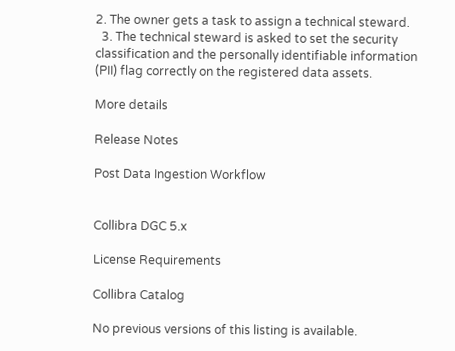2. The owner gets a task to assign a technical steward.
  3. The technical steward is asked to set the security classification and the personally identifiable information (PII) flag correctly on the registered data assets.

More details

Release Notes

Post Data Ingestion Workflow


Collibra DGC 5.x

License Requirements

Collibra Catalog

No previous versions of this listing is available.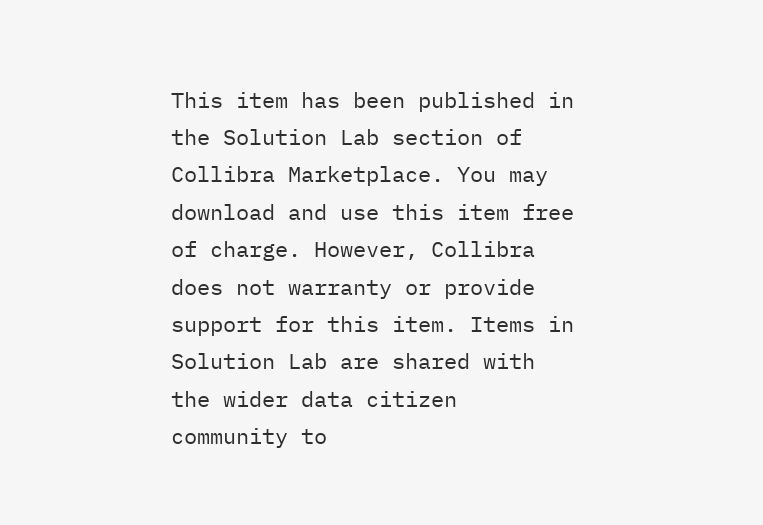This item has been published in the Solution Lab section of Collibra Marketplace. You may download and use this item free of charge. However, Collibra does not warranty or provide support for this item. Items in Solution Lab are shared with the wider data citizen community to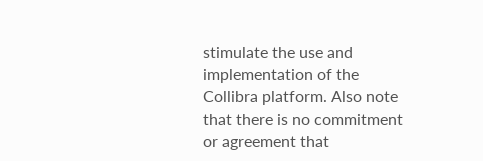stimulate the use and implementation of the Collibra platform. Also note that there is no commitment or agreement that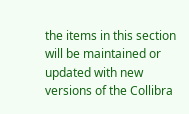the items in this section will be maintained or updated with new versions of the Collibra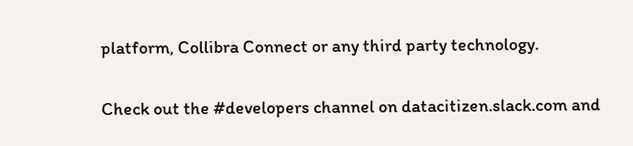platform, Collibra Connect or any third party technology.

Check out the #developers channel on datacitizen.slack.com and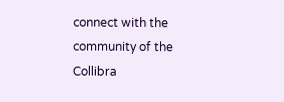connect with the community of the Collibra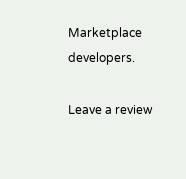Marketplace developers.

Leave a review